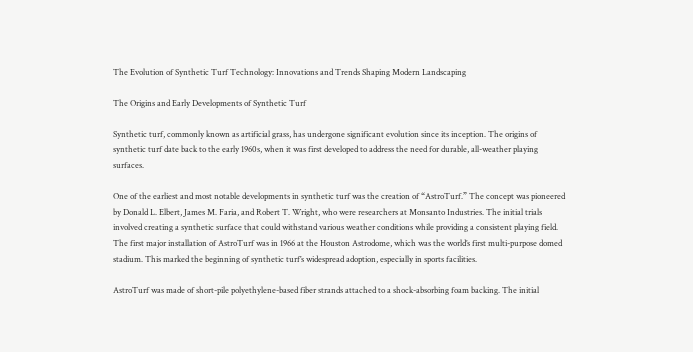The Evolution of Synthetic Turf Technology: Innovations and Trends Shaping Modern Landscaping

The Origins and Early Developments of Synthetic Turf

Synthetic turf, commonly known as artificial grass, has undergone significant evolution since its inception. The origins of synthetic turf date back to the early 1960s, when it was first developed to address the need for durable, all-weather playing surfaces.

One of the earliest and most notable developments in synthetic turf was the creation of “AstroTurf.” The concept was pioneered by Donald L. Elbert, James M. Faria, and Robert T. Wright, who were researchers at Monsanto Industries. The initial trials involved creating a synthetic surface that could withstand various weather conditions while providing a consistent playing field. The first major installation of AstroTurf was in 1966 at the Houston Astrodome, which was the world’s first multi-purpose domed stadium. This marked the beginning of synthetic turf’s widespread adoption, especially in sports facilities.

AstroTurf was made of short-pile polyethylene-based fiber strands attached to a shock-absorbing foam backing. The initial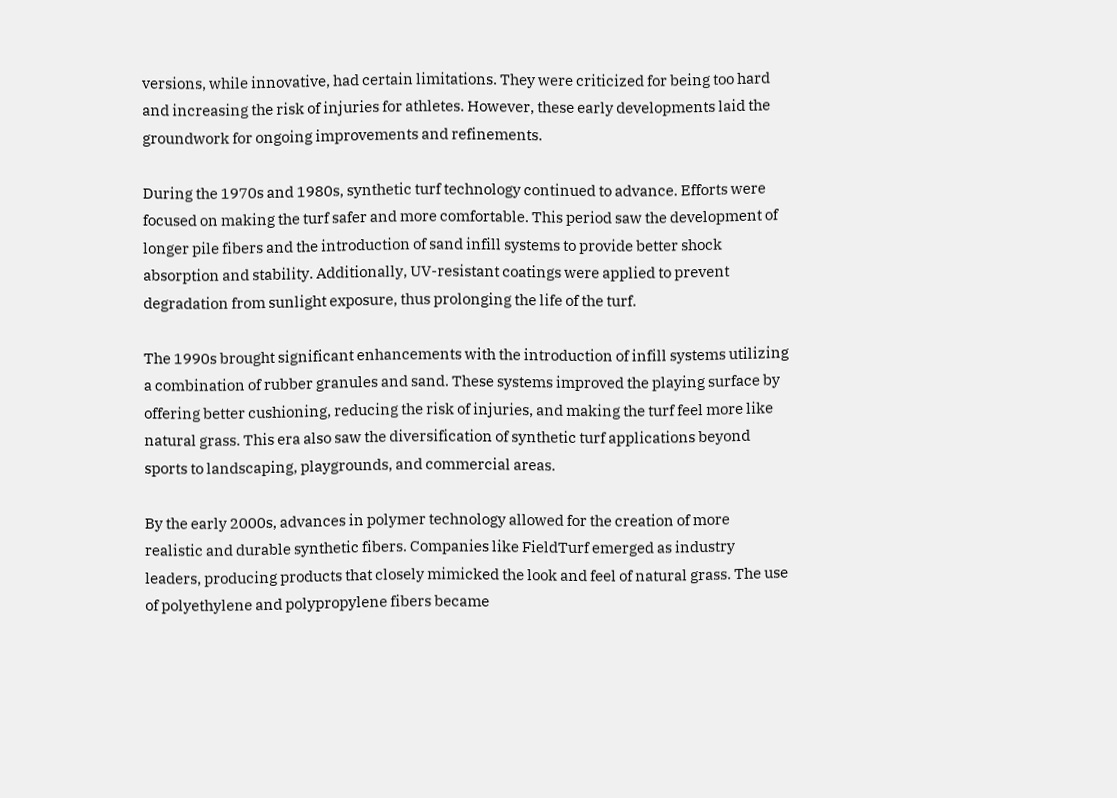versions, while innovative, had certain limitations. They were criticized for being too hard and increasing the risk of injuries for athletes. However, these early developments laid the groundwork for ongoing improvements and refinements.

During the 1970s and 1980s, synthetic turf technology continued to advance. Efforts were focused on making the turf safer and more comfortable. This period saw the development of longer pile fibers and the introduction of sand infill systems to provide better shock absorption and stability. Additionally, UV-resistant coatings were applied to prevent degradation from sunlight exposure, thus prolonging the life of the turf.

The 1990s brought significant enhancements with the introduction of infill systems utilizing a combination of rubber granules and sand. These systems improved the playing surface by offering better cushioning, reducing the risk of injuries, and making the turf feel more like natural grass. This era also saw the diversification of synthetic turf applications beyond sports to landscaping, playgrounds, and commercial areas.

By the early 2000s, advances in polymer technology allowed for the creation of more realistic and durable synthetic fibers. Companies like FieldTurf emerged as industry leaders, producing products that closely mimicked the look and feel of natural grass. The use of polyethylene and polypropylene fibers became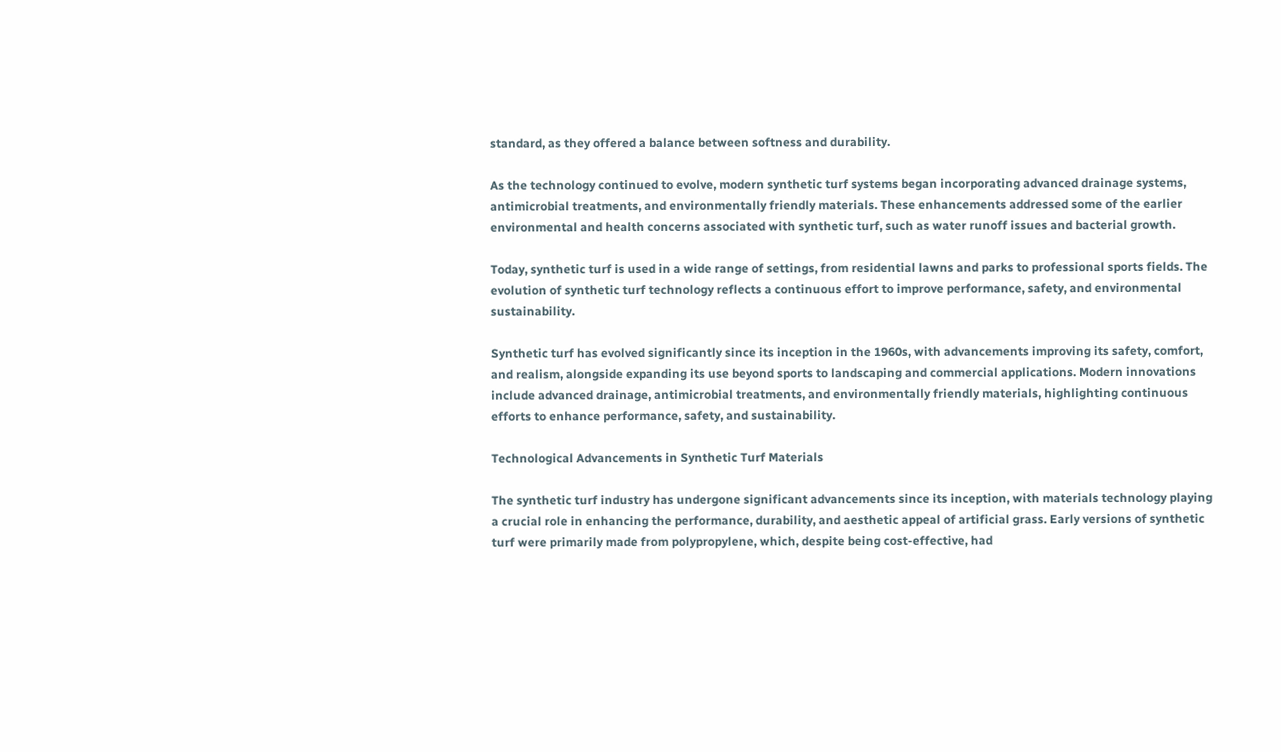standard, as they offered a balance between softness and durability.

As the technology continued to evolve, modern synthetic turf systems began incorporating advanced drainage systems, antimicrobial treatments, and environmentally friendly materials. These enhancements addressed some of the earlier environmental and health concerns associated with synthetic turf, such as water runoff issues and bacterial growth.

Today, synthetic turf is used in a wide range of settings, from residential lawns and parks to professional sports fields. The evolution of synthetic turf technology reflects a continuous effort to improve performance, safety, and environmental sustainability.

Synthetic turf has evolved significantly since its inception in the 1960s, with advancements improving its safety, comfort, and realism, alongside expanding its use beyond sports to landscaping and commercial applications. Modern innovations include advanced drainage, antimicrobial treatments, and environmentally friendly materials, highlighting continuous efforts to enhance performance, safety, and sustainability.

Technological Advancements in Synthetic Turf Materials

The synthetic turf industry has undergone significant advancements since its inception, with materials technology playing a crucial role in enhancing the performance, durability, and aesthetic appeal of artificial grass. Early versions of synthetic turf were primarily made from polypropylene, which, despite being cost-effective, had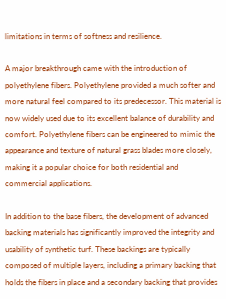limitations in terms of softness and resilience.

A major breakthrough came with the introduction of polyethylene fibers. Polyethylene provided a much softer and more natural feel compared to its predecessor. This material is now widely used due to its excellent balance of durability and comfort. Polyethylene fibers can be engineered to mimic the appearance and texture of natural grass blades more closely, making it a popular choice for both residential and commercial applications.

In addition to the base fibers, the development of advanced backing materials has significantly improved the integrity and usability of synthetic turf. These backings are typically composed of multiple layers, including a primary backing that holds the fibers in place and a secondary backing that provides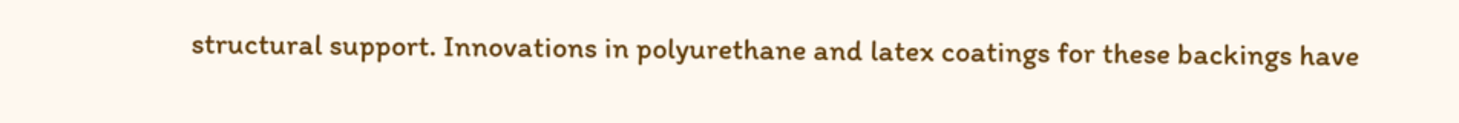structural support. Innovations in polyurethane and latex coatings for these backings have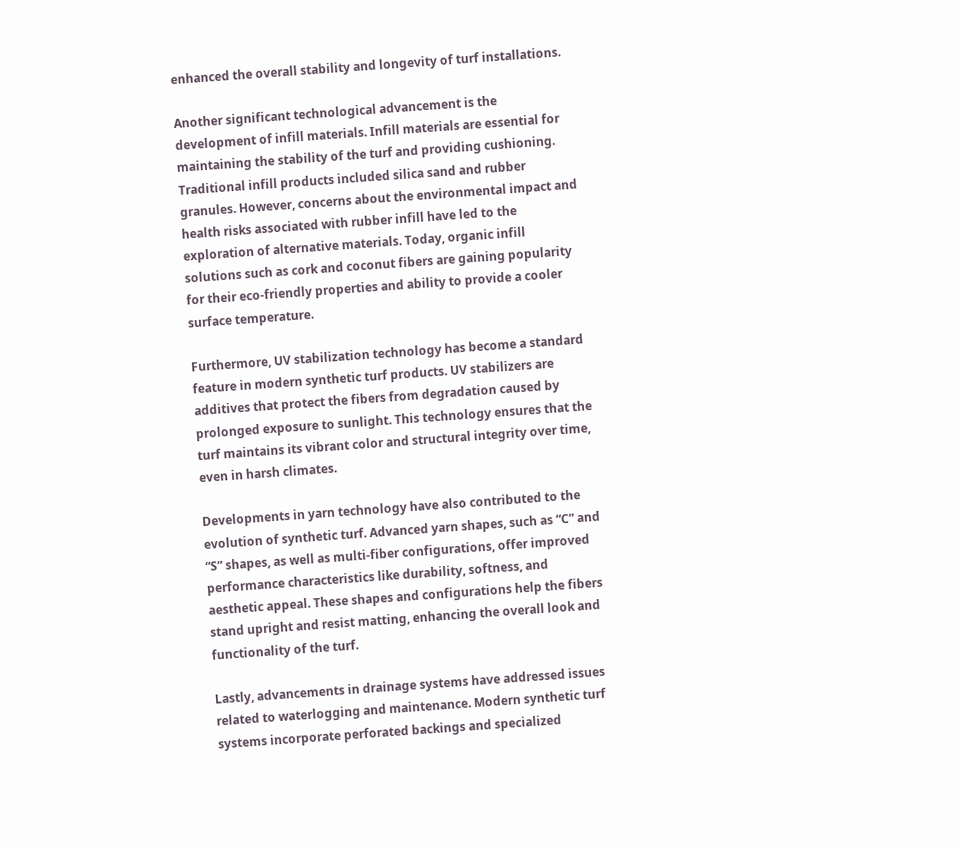enhanced the overall stability and longevity of turf installations.

Another significant technological advancement is the development of infill materials. Infill materials are essential for maintaining the stability of the turf and providing cushioning. Traditional infill products included silica sand and rubber granules. However, concerns about the environmental impact and health risks associated with rubber infill have led to the exploration of alternative materials. Today, organic infill solutions such as cork and coconut fibers are gaining popularity for their eco-friendly properties and ability to provide a cooler surface temperature.

Furthermore, UV stabilization technology has become a standard feature in modern synthetic turf products. UV stabilizers are additives that protect the fibers from degradation caused by prolonged exposure to sunlight. This technology ensures that the turf maintains its vibrant color and structural integrity over time, even in harsh climates.

Developments in yarn technology have also contributed to the evolution of synthetic turf. Advanced yarn shapes, such as “C” and “S” shapes, as well as multi-fiber configurations, offer improved performance characteristics like durability, softness, and aesthetic appeal. These shapes and configurations help the fibers stand upright and resist matting, enhancing the overall look and functionality of the turf.

Lastly, advancements in drainage systems have addressed issues related to waterlogging and maintenance. Modern synthetic turf systems incorporate perforated backings and specialized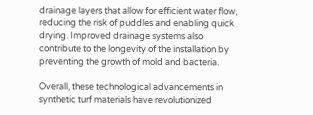drainage layers that allow for efficient water flow, reducing the risk of puddles and enabling quick drying. Improved drainage systems also contribute to the longevity of the installation by preventing the growth of mold and bacteria.

Overall, these technological advancements in synthetic turf materials have revolutionized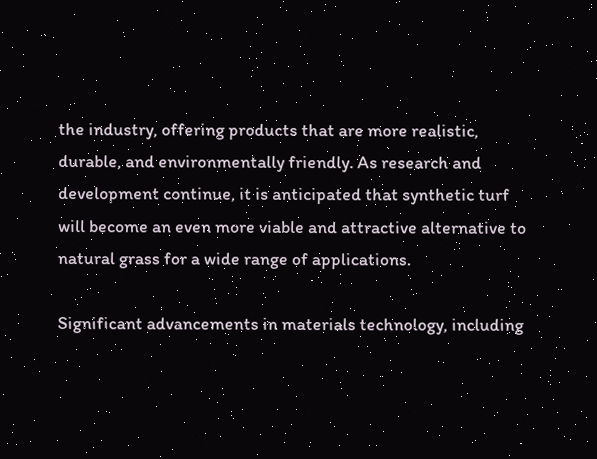the industry, offering products that are more realistic, durable, and environmentally friendly. As research and development continue, it is anticipated that synthetic turf will become an even more viable and attractive alternative to natural grass for a wide range of applications.

Significant advancements in materials technology, including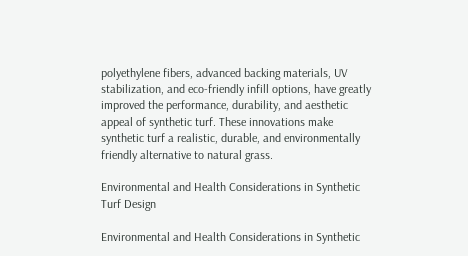polyethylene fibers, advanced backing materials, UV stabilization, and eco-friendly infill options, have greatly improved the performance, durability, and aesthetic appeal of synthetic turf. These innovations make synthetic turf a realistic, durable, and environmentally friendly alternative to natural grass.

Environmental and Health Considerations in Synthetic Turf Design

Environmental and Health Considerations in Synthetic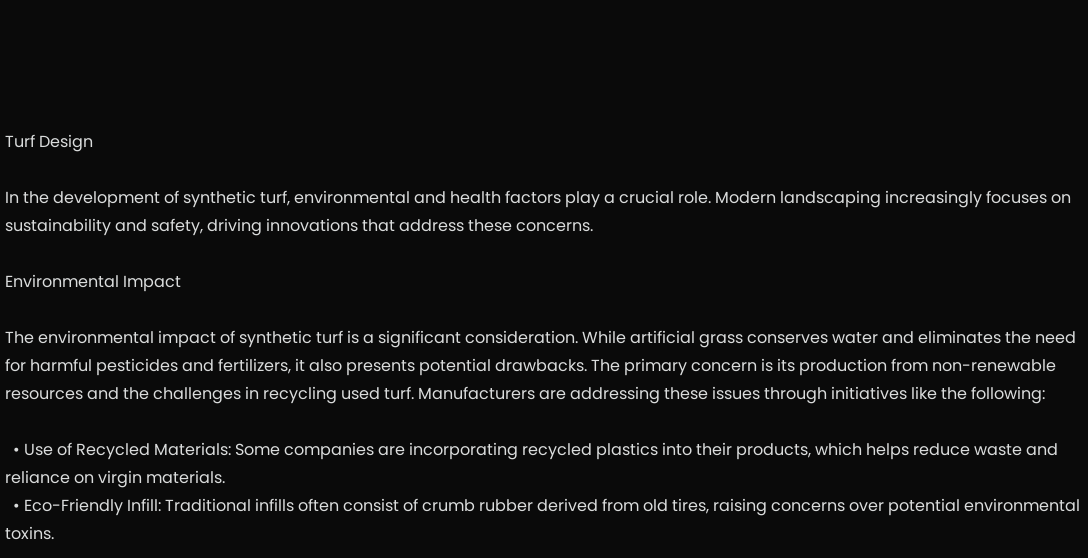Turf Design

In the development of synthetic turf, environmental and health factors play a crucial role. Modern landscaping increasingly focuses on sustainability and safety, driving innovations that address these concerns.

Environmental Impact

The environmental impact of synthetic turf is a significant consideration. While artificial grass conserves water and eliminates the need for harmful pesticides and fertilizers, it also presents potential drawbacks. The primary concern is its production from non-renewable resources and the challenges in recycling used turf. Manufacturers are addressing these issues through initiatives like the following:

  • Use of Recycled Materials: Some companies are incorporating recycled plastics into their products, which helps reduce waste and reliance on virgin materials.
  • Eco-Friendly Infill: Traditional infills often consist of crumb rubber derived from old tires, raising concerns over potential environmental toxins.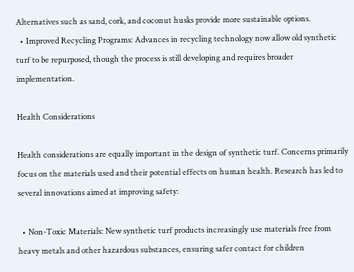Alternatives such as sand, cork, and coconut husks provide more sustainable options.
  • Improved Recycling Programs: Advances in recycling technology now allow old synthetic turf to be repurposed, though the process is still developing and requires broader implementation.

Health Considerations

Health considerations are equally important in the design of synthetic turf. Concerns primarily focus on the materials used and their potential effects on human health. Research has led to several innovations aimed at improving safety:

  • Non-Toxic Materials: New synthetic turf products increasingly use materials free from heavy metals and other hazardous substances, ensuring safer contact for children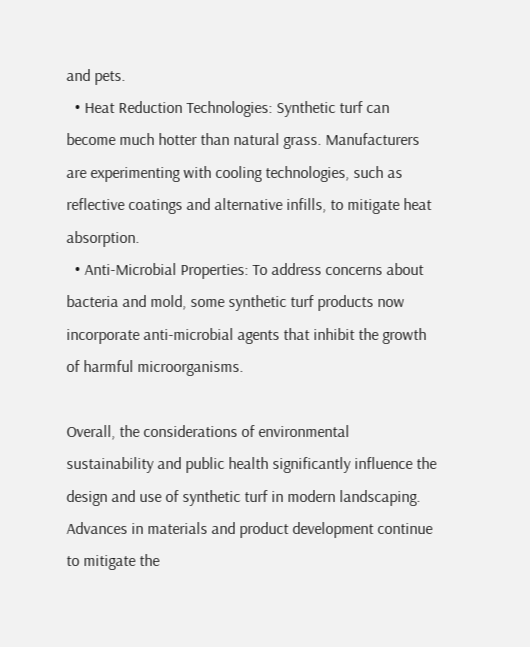and pets.
  • Heat Reduction Technologies: Synthetic turf can become much hotter than natural grass. Manufacturers are experimenting with cooling technologies, such as reflective coatings and alternative infills, to mitigate heat absorption.
  • Anti-Microbial Properties: To address concerns about bacteria and mold, some synthetic turf products now incorporate anti-microbial agents that inhibit the growth of harmful microorganisms.

Overall, the considerations of environmental sustainability and public health significantly influence the design and use of synthetic turf in modern landscaping. Advances in materials and product development continue to mitigate the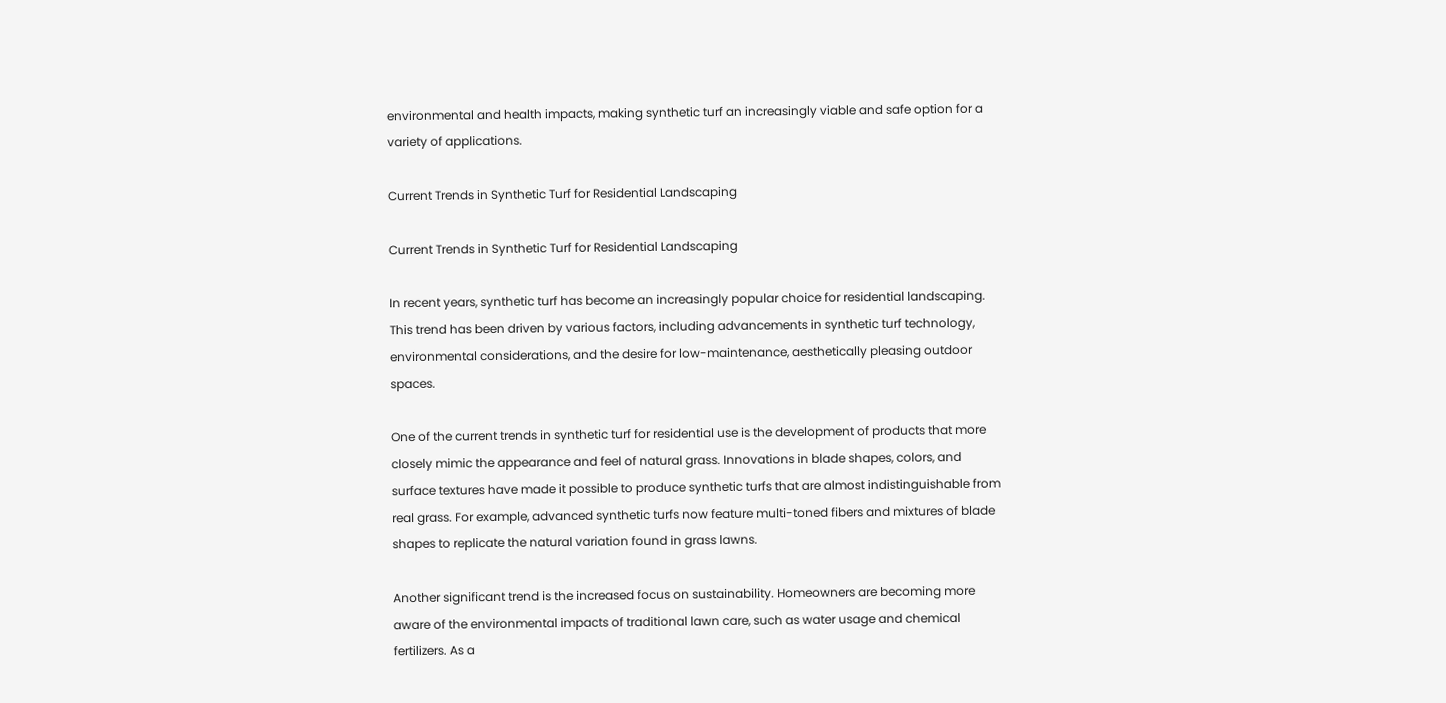environmental and health impacts, making synthetic turf an increasingly viable and safe option for a variety of applications.

Current Trends in Synthetic Turf for Residential Landscaping

Current Trends in Synthetic Turf for Residential Landscaping

In recent years, synthetic turf has become an increasingly popular choice for residential landscaping. This trend has been driven by various factors, including advancements in synthetic turf technology, environmental considerations, and the desire for low-maintenance, aesthetically pleasing outdoor spaces.

One of the current trends in synthetic turf for residential use is the development of products that more closely mimic the appearance and feel of natural grass. Innovations in blade shapes, colors, and surface textures have made it possible to produce synthetic turfs that are almost indistinguishable from real grass. For example, advanced synthetic turfs now feature multi-toned fibers and mixtures of blade shapes to replicate the natural variation found in grass lawns.

Another significant trend is the increased focus on sustainability. Homeowners are becoming more aware of the environmental impacts of traditional lawn care, such as water usage and chemical fertilizers. As a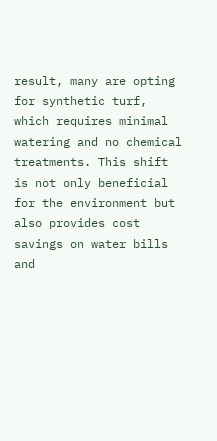result, many are opting for synthetic turf, which requires minimal watering and no chemical treatments. This shift is not only beneficial for the environment but also provides cost savings on water bills and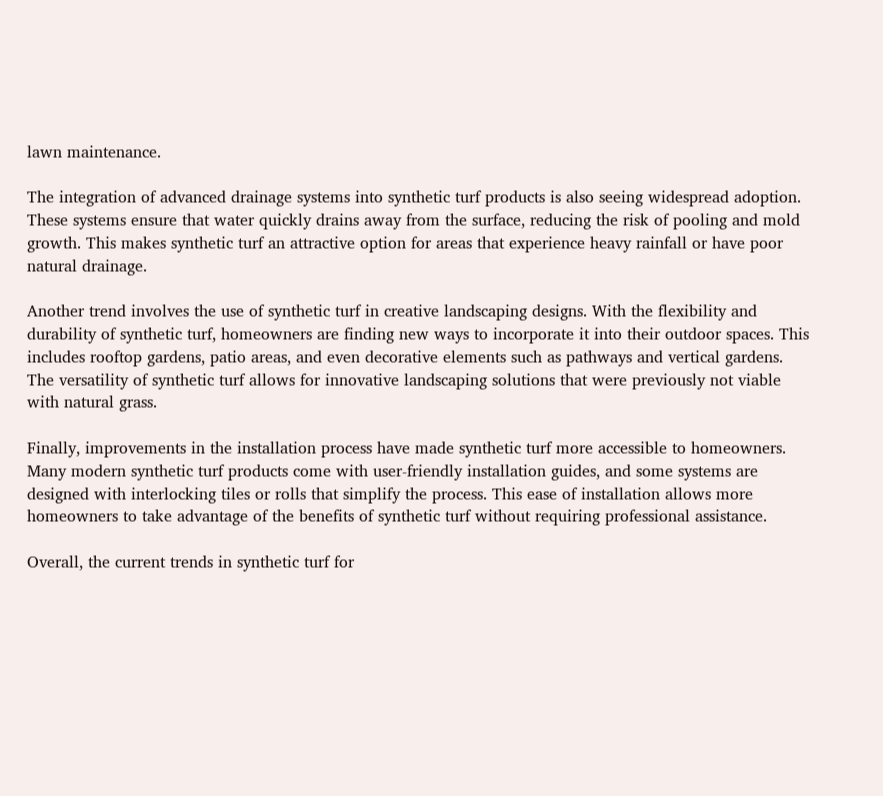lawn maintenance.

The integration of advanced drainage systems into synthetic turf products is also seeing widespread adoption. These systems ensure that water quickly drains away from the surface, reducing the risk of pooling and mold growth. This makes synthetic turf an attractive option for areas that experience heavy rainfall or have poor natural drainage.

Another trend involves the use of synthetic turf in creative landscaping designs. With the flexibility and durability of synthetic turf, homeowners are finding new ways to incorporate it into their outdoor spaces. This includes rooftop gardens, patio areas, and even decorative elements such as pathways and vertical gardens. The versatility of synthetic turf allows for innovative landscaping solutions that were previously not viable with natural grass.

Finally, improvements in the installation process have made synthetic turf more accessible to homeowners. Many modern synthetic turf products come with user-friendly installation guides, and some systems are designed with interlocking tiles or rolls that simplify the process. This ease of installation allows more homeowners to take advantage of the benefits of synthetic turf without requiring professional assistance.

Overall, the current trends in synthetic turf for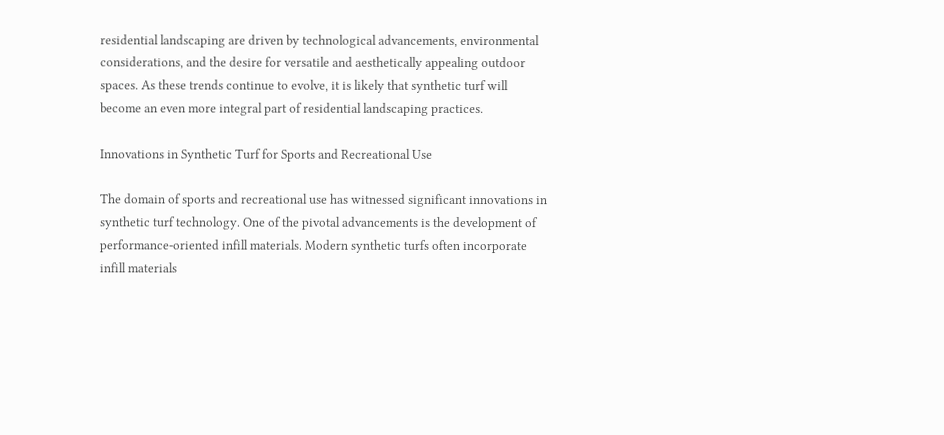residential landscaping are driven by technological advancements, environmental considerations, and the desire for versatile and aesthetically appealing outdoor spaces. As these trends continue to evolve, it is likely that synthetic turf will become an even more integral part of residential landscaping practices.

Innovations in Synthetic Turf for Sports and Recreational Use

The domain of sports and recreational use has witnessed significant innovations in synthetic turf technology. One of the pivotal advancements is the development of performance-oriented infill materials. Modern synthetic turfs often incorporate infill materials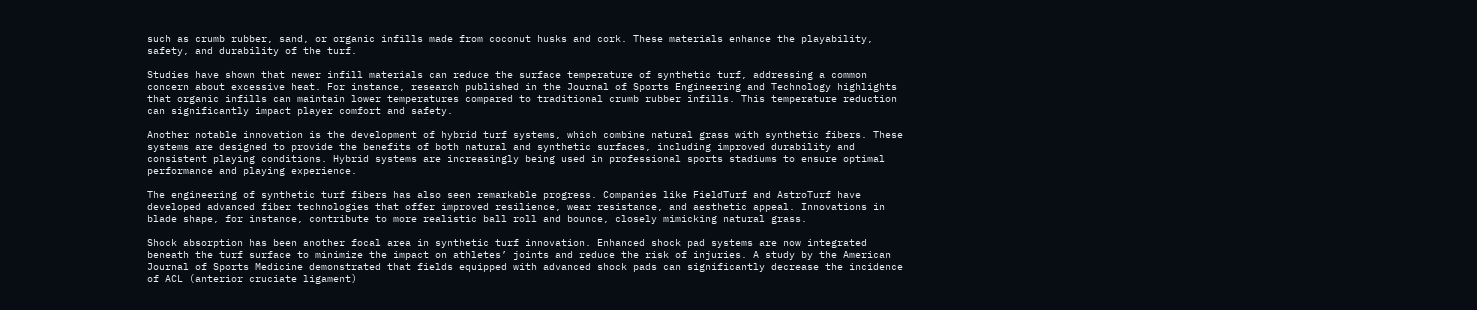such as crumb rubber, sand, or organic infills made from coconut husks and cork. These materials enhance the playability, safety, and durability of the turf.

Studies have shown that newer infill materials can reduce the surface temperature of synthetic turf, addressing a common concern about excessive heat. For instance, research published in the Journal of Sports Engineering and Technology highlights that organic infills can maintain lower temperatures compared to traditional crumb rubber infills. This temperature reduction can significantly impact player comfort and safety.

Another notable innovation is the development of hybrid turf systems, which combine natural grass with synthetic fibers. These systems are designed to provide the benefits of both natural and synthetic surfaces, including improved durability and consistent playing conditions. Hybrid systems are increasingly being used in professional sports stadiums to ensure optimal performance and playing experience.

The engineering of synthetic turf fibers has also seen remarkable progress. Companies like FieldTurf and AstroTurf have developed advanced fiber technologies that offer improved resilience, wear resistance, and aesthetic appeal. Innovations in blade shape, for instance, contribute to more realistic ball roll and bounce, closely mimicking natural grass.

Shock absorption has been another focal area in synthetic turf innovation. Enhanced shock pad systems are now integrated beneath the turf surface to minimize the impact on athletes’ joints and reduce the risk of injuries. A study by the American Journal of Sports Medicine demonstrated that fields equipped with advanced shock pads can significantly decrease the incidence of ACL (anterior cruciate ligament)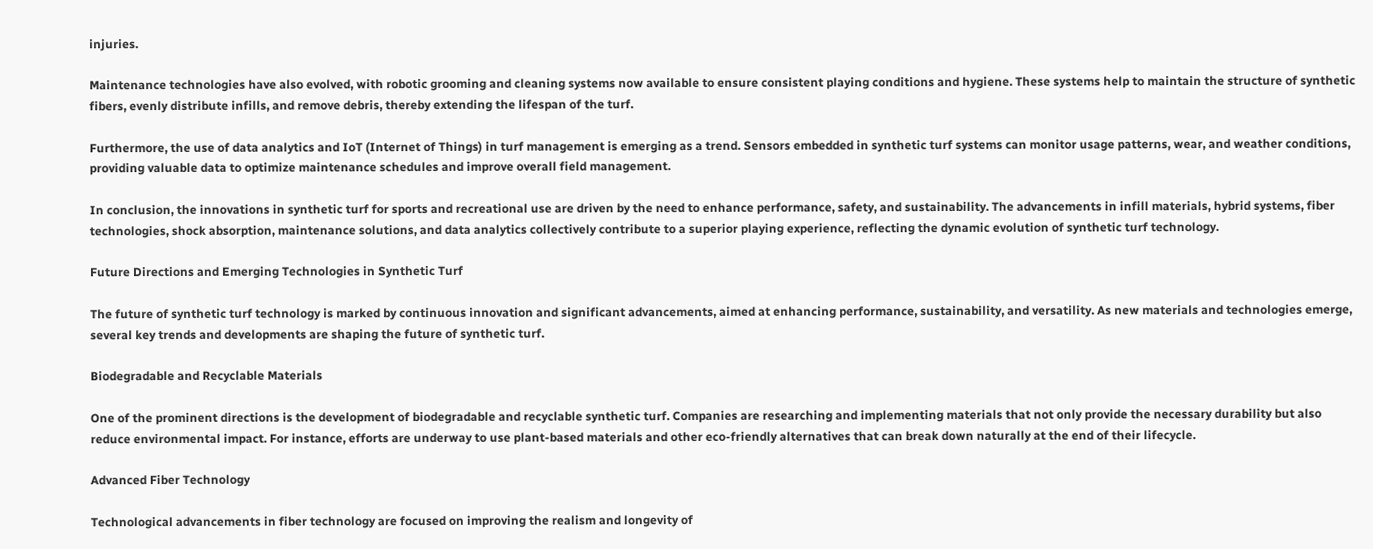injuries.

Maintenance technologies have also evolved, with robotic grooming and cleaning systems now available to ensure consistent playing conditions and hygiene. These systems help to maintain the structure of synthetic fibers, evenly distribute infills, and remove debris, thereby extending the lifespan of the turf.

Furthermore, the use of data analytics and IoT (Internet of Things) in turf management is emerging as a trend. Sensors embedded in synthetic turf systems can monitor usage patterns, wear, and weather conditions, providing valuable data to optimize maintenance schedules and improve overall field management.

In conclusion, the innovations in synthetic turf for sports and recreational use are driven by the need to enhance performance, safety, and sustainability. The advancements in infill materials, hybrid systems, fiber technologies, shock absorption, maintenance solutions, and data analytics collectively contribute to a superior playing experience, reflecting the dynamic evolution of synthetic turf technology.

Future Directions and Emerging Technologies in Synthetic Turf

The future of synthetic turf technology is marked by continuous innovation and significant advancements, aimed at enhancing performance, sustainability, and versatility. As new materials and technologies emerge, several key trends and developments are shaping the future of synthetic turf.

Biodegradable and Recyclable Materials

One of the prominent directions is the development of biodegradable and recyclable synthetic turf. Companies are researching and implementing materials that not only provide the necessary durability but also reduce environmental impact. For instance, efforts are underway to use plant-based materials and other eco-friendly alternatives that can break down naturally at the end of their lifecycle.

Advanced Fiber Technology

Technological advancements in fiber technology are focused on improving the realism and longevity of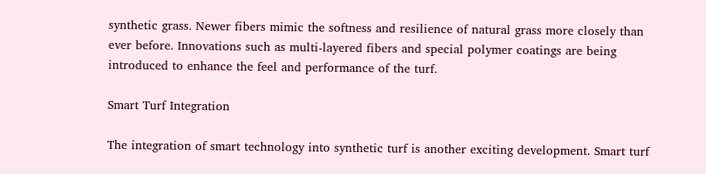synthetic grass. Newer fibers mimic the softness and resilience of natural grass more closely than ever before. Innovations such as multi-layered fibers and special polymer coatings are being introduced to enhance the feel and performance of the turf.

Smart Turf Integration

The integration of smart technology into synthetic turf is another exciting development. Smart turf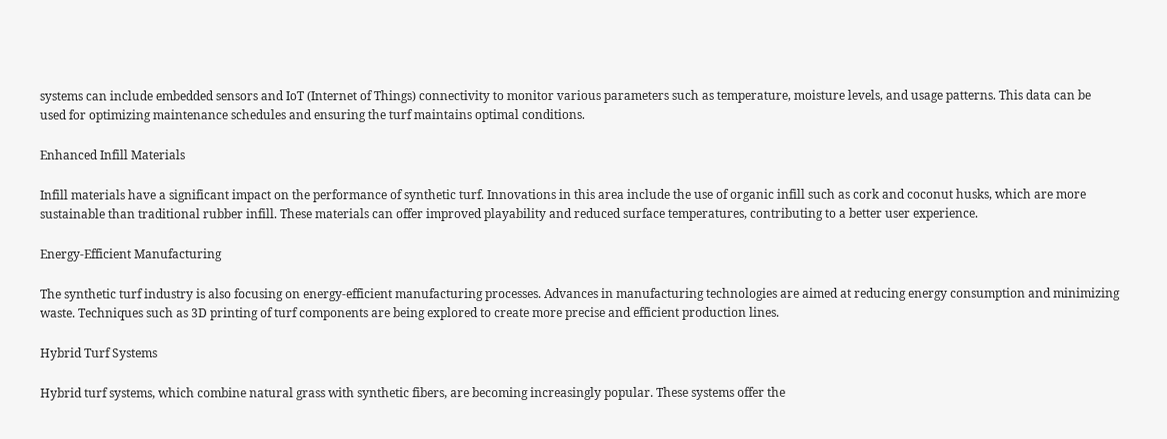systems can include embedded sensors and IoT (Internet of Things) connectivity to monitor various parameters such as temperature, moisture levels, and usage patterns. This data can be used for optimizing maintenance schedules and ensuring the turf maintains optimal conditions.

Enhanced Infill Materials

Infill materials have a significant impact on the performance of synthetic turf. Innovations in this area include the use of organic infill such as cork and coconut husks, which are more sustainable than traditional rubber infill. These materials can offer improved playability and reduced surface temperatures, contributing to a better user experience.

Energy-Efficient Manufacturing

The synthetic turf industry is also focusing on energy-efficient manufacturing processes. Advances in manufacturing technologies are aimed at reducing energy consumption and minimizing waste. Techniques such as 3D printing of turf components are being explored to create more precise and efficient production lines.

Hybrid Turf Systems

Hybrid turf systems, which combine natural grass with synthetic fibers, are becoming increasingly popular. These systems offer the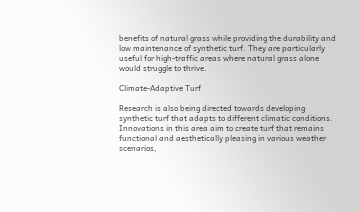benefits of natural grass while providing the durability and low maintenance of synthetic turf. They are particularly useful for high-traffic areas where natural grass alone would struggle to thrive.

Climate-Adaptive Turf

Research is also being directed towards developing synthetic turf that adapts to different climatic conditions. Innovations in this area aim to create turf that remains functional and aesthetically pleasing in various weather scenarios,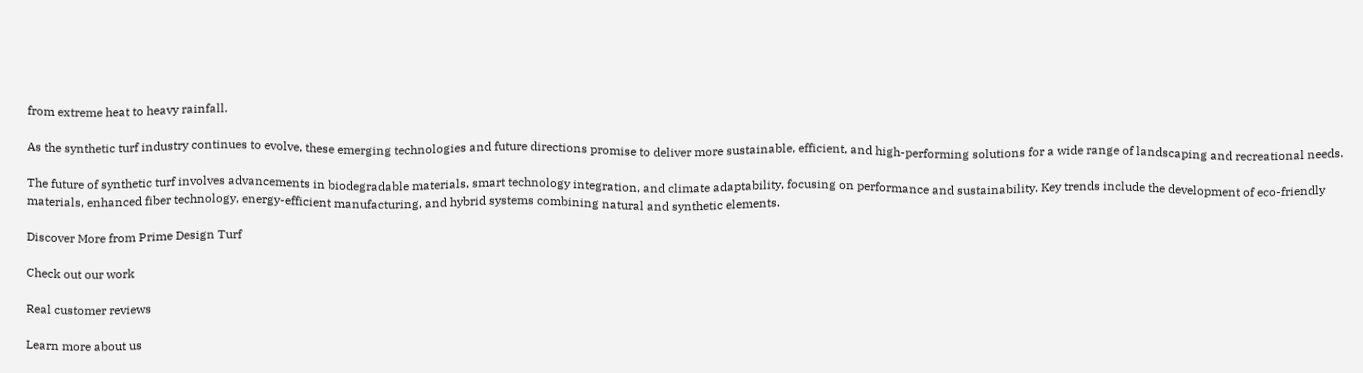from extreme heat to heavy rainfall.

As the synthetic turf industry continues to evolve, these emerging technologies and future directions promise to deliver more sustainable, efficient, and high-performing solutions for a wide range of landscaping and recreational needs.

The future of synthetic turf involves advancements in biodegradable materials, smart technology integration, and climate adaptability, focusing on performance and sustainability. Key trends include the development of eco-friendly materials, enhanced fiber technology, energy-efficient manufacturing, and hybrid systems combining natural and synthetic elements.

Discover More from Prime Design Turf

Check out our work

Real customer reviews

Learn more about us